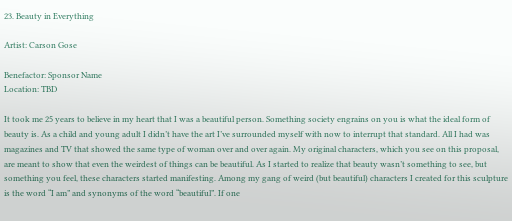23. Beauty in Everything

Artist: Carson Gose

Benefactor: Sponsor Name
Location: TBD

It took me 25 years to believe in my heart that I was a beautiful person. Something society engrains on you is what the ideal form of beauty is. As a child and young adult I didn’t have the art I’ve surrounded myself with now to interrupt that standard. All I had was magazines and TV that showed the same type of woman over and over again. My original characters, which you see on this proposal, are meant to show that even the weirdest of things can be beautiful. As I started to realize that beauty wasn’t something to see, but something you feel, these characters started manifesting. Among my gang of weird (but beautiful) characters I created for this sculpture is the word “I am” and synonyms of the word “beautiful”. If one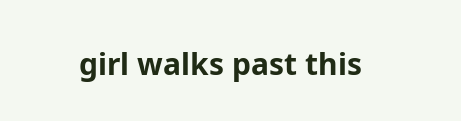girl walks past this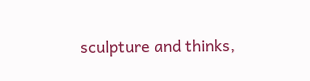sculpture and thinks,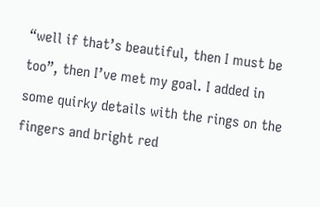“well if that’s beautiful, then I must be too”, then I’ve met my goal. I added in some quirky details with the rings on the fingers and bright red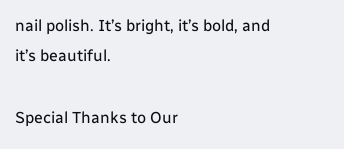nail polish. It’s bright, it’s bold, and it’s beautiful.

Special Thanks to Our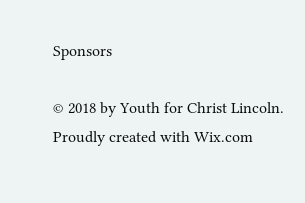Sponsors

© 2018 by Youth for Christ Lincoln. Proudly created with Wix.com